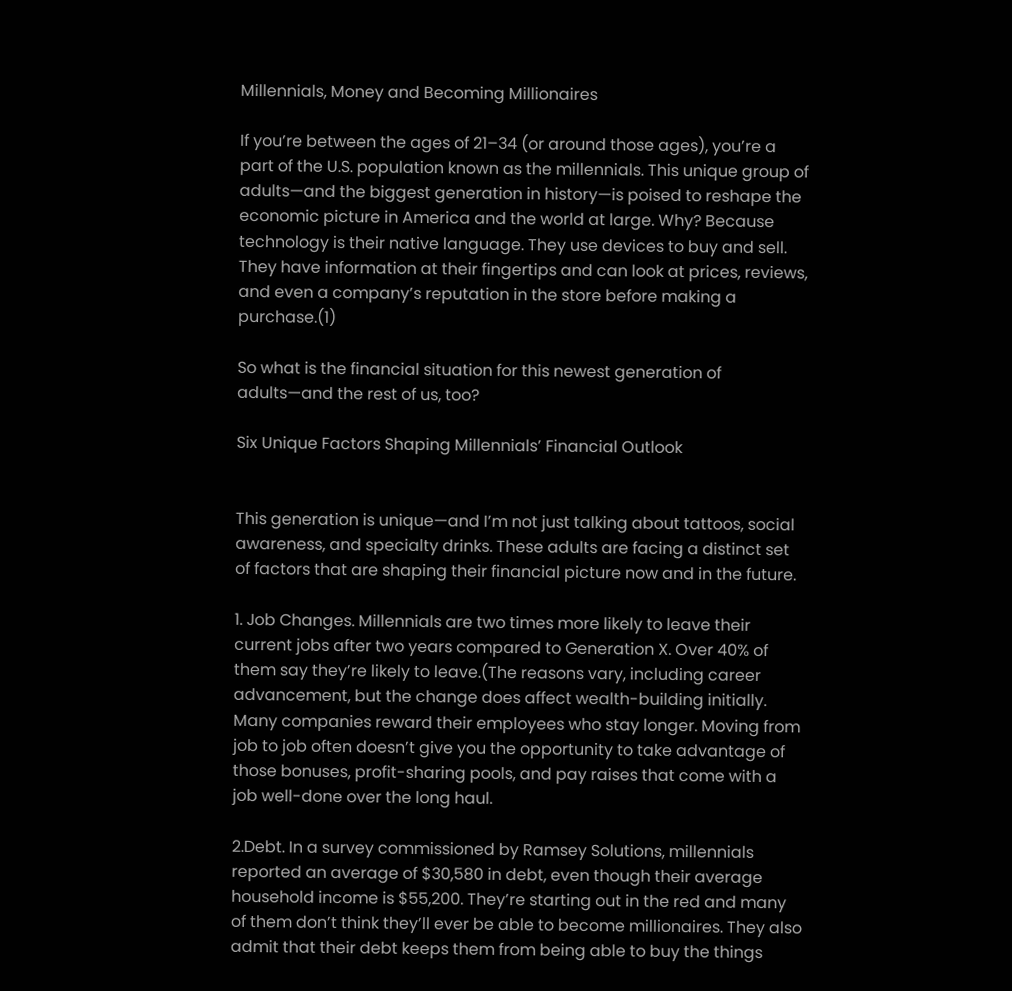Millennials, Money and Becoming Millionaires

If you’re between the ages of 21–34 (or around those ages), you’re a part of the U.S. population known as the millennials. This unique group of adults—and the biggest generation in history—is poised to reshape the economic picture in America and the world at large. Why? Because technology is their native language. They use devices to buy and sell. They have information at their fingertips and can look at prices, reviews, and even a company’s reputation in the store before making a purchase.(1)

So what is the financial situation for this newest generation of adults—and the rest of us, too?

Six Unique Factors Shaping Millennials’ Financial Outlook


This generation is unique—and I’m not just talking about tattoos, social awareness, and specialty drinks. These adults are facing a distinct set of factors that are shaping their financial picture now and in the future.

1. Job Changes. Millennials are two times more likely to leave their current jobs after two years compared to Generation X. Over 40% of them say they’re likely to leave.(The reasons vary, including career advancement, but the change does affect wealth-building initially. Many companies reward their employees who stay longer. Moving from job to job often doesn’t give you the opportunity to take advantage of those bonuses, profit-sharing pools, and pay raises that come with a job well-done over the long haul.

2.Debt. In a survey commissioned by Ramsey Solutions, millennials reported an average of $30,580 in debt, even though their average household income is $55,200. They’re starting out in the red and many of them don’t think they’ll ever be able to become millionaires. They also admit that their debt keeps them from being able to buy the things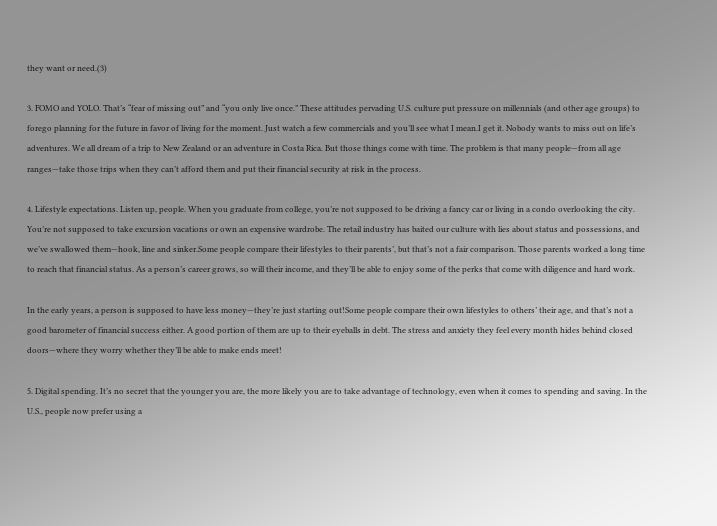they want or need.(3)

3. FOMO and YOLO. That’s “fear of missing out” and “you only live once.” These attitudes pervading U.S. culture put pressure on millennials (and other age groups) to forego planning for the future in favor of living for the moment. Just watch a few commercials and you’ll see what I mean.I get it. Nobody wants to miss out on life’s adventures. We all dream of a trip to New Zealand or an adventure in Costa Rica. But those things come with time. The problem is that many people—from all age ranges—take those trips when they can’t afford them and put their financial security at risk in the process.

4. Lifestyle expectations. Listen up, people. When you graduate from college, you’re not supposed to be driving a fancy car or living in a condo overlooking the city. You’re not supposed to take excursion vacations or own an expensive wardrobe. The retail industry has baited our culture with lies about status and possessions, and we’ve swallowed them—hook, line and sinker.Some people compare their lifestyles to their parents’, but that’s not a fair comparison. Those parents worked a long time to reach that financial status. As a person’s career grows, so will their income, and they’ll be able to enjoy some of the perks that come with diligence and hard work.

In the early years, a person is supposed to have less money—they’re just starting out!Some people compare their own lifestyles to others’ their age, and that’s not a good barometer of financial success either. A good portion of them are up to their eyeballs in debt. The stress and anxiety they feel every month hides behind closed doors—where they worry whether they’ll be able to make ends meet!

5. Digital spending. It’s no secret that the younger you are, the more likely you are to take advantage of technology, even when it comes to spending and saving. In the U.S., people now prefer using a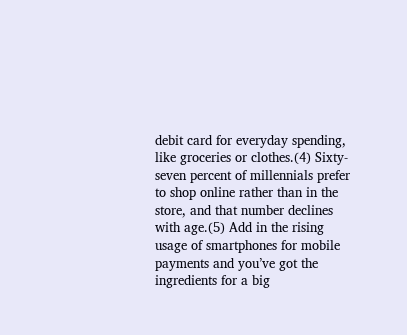debit card for everyday spending, like groceries or clothes.(4) Sixty-seven percent of millennials prefer to shop online rather than in the store, and that number declines with age.(5) Add in the rising usage of smartphones for mobile payments and you’ve got the ingredients for a big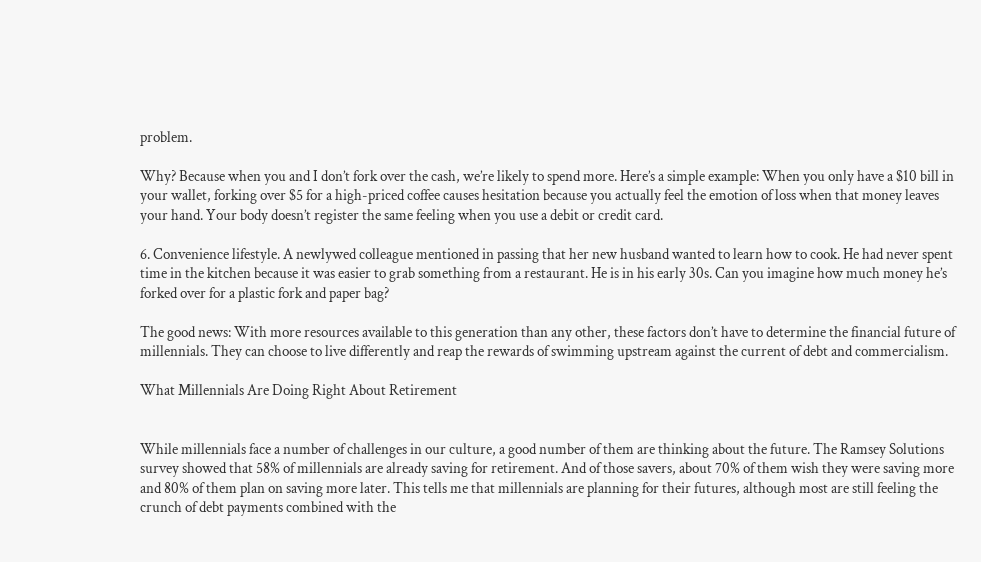problem.

Why? Because when you and I don’t fork over the cash, we’re likely to spend more. Here’s a simple example: When you only have a $10 bill in your wallet, forking over $5 for a high-priced coffee causes hesitation because you actually feel the emotion of loss when that money leaves your hand. Your body doesn’t register the same feeling when you use a debit or credit card.

6. Convenience lifestyle. A newlywed colleague mentioned in passing that her new husband wanted to learn how to cook. He had never spent time in the kitchen because it was easier to grab something from a restaurant. He is in his early 30s. Can you imagine how much money he’s forked over for a plastic fork and paper bag?

The good news: With more resources available to this generation than any other, these factors don’t have to determine the financial future of millennials. They can choose to live differently and reap the rewards of swimming upstream against the current of debt and commercialism.

What Millennials Are Doing Right About Retirement


While millennials face a number of challenges in our culture, a good number of them are thinking about the future. The Ramsey Solutions survey showed that 58% of millennials are already saving for retirement. And of those savers, about 70% of them wish they were saving more and 80% of them plan on saving more later. This tells me that millennials are planning for their futures, although most are still feeling the crunch of debt payments combined with the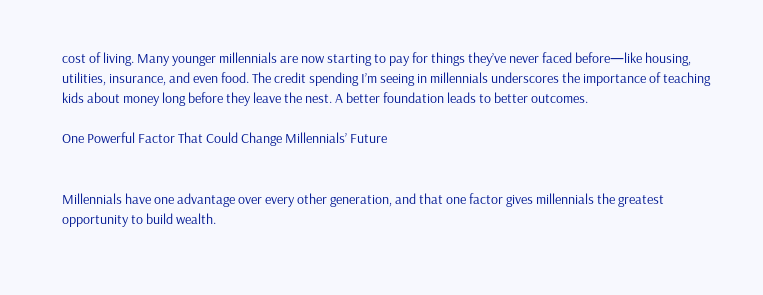cost of living. Many younger millennials are now starting to pay for things they’ve never faced before—like housing, utilities, insurance, and even food. The credit spending I’m seeing in millennials underscores the importance of teaching kids about money long before they leave the nest. A better foundation leads to better outcomes.

One Powerful Factor That Could Change Millennials’ Future


Millennials have one advantage over every other generation, and that one factor gives millennials the greatest opportunity to build wealth.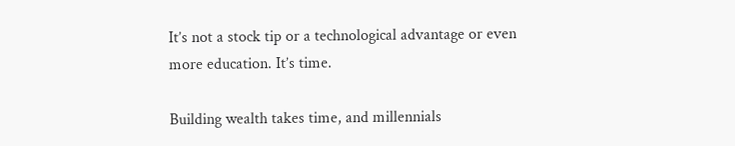It’s not a stock tip or a technological advantage or even more education. It’s time.

Building wealth takes time, and millennials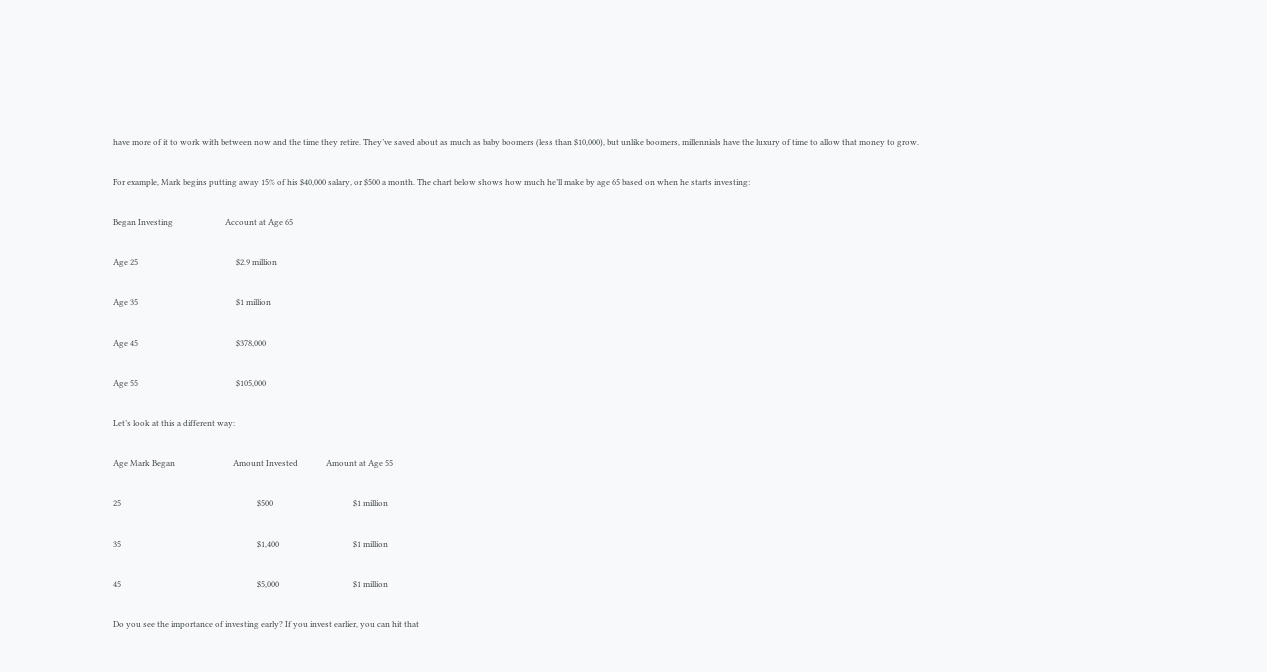have more of it to work with between now and the time they retire. They’ve saved about as much as baby boomers (less than $10,000), but unlike boomers, millennials have the luxury of time to allow that money to grow.

For example, Mark begins putting away 15% of his $40,000 salary, or $500 a month. The chart below shows how much he’ll make by age 65 based on when he starts investing:

Began Investing                          Account at Age 65

Age 25                                                 $2.9 million

Age 35                                                 $1 million

Age 45                                                 $378,000

Age 55                                                 $105,000

Let’s look at this a different way:

Age Mark Began                             Amount Invested              Amount at Age 55

25                                                                    $500                                        $1 million

35                                                                    $1,400                                     $1 million

45                                                                    $5,000                                     $1 million

Do you see the importance of investing early? If you invest earlier, you can hit that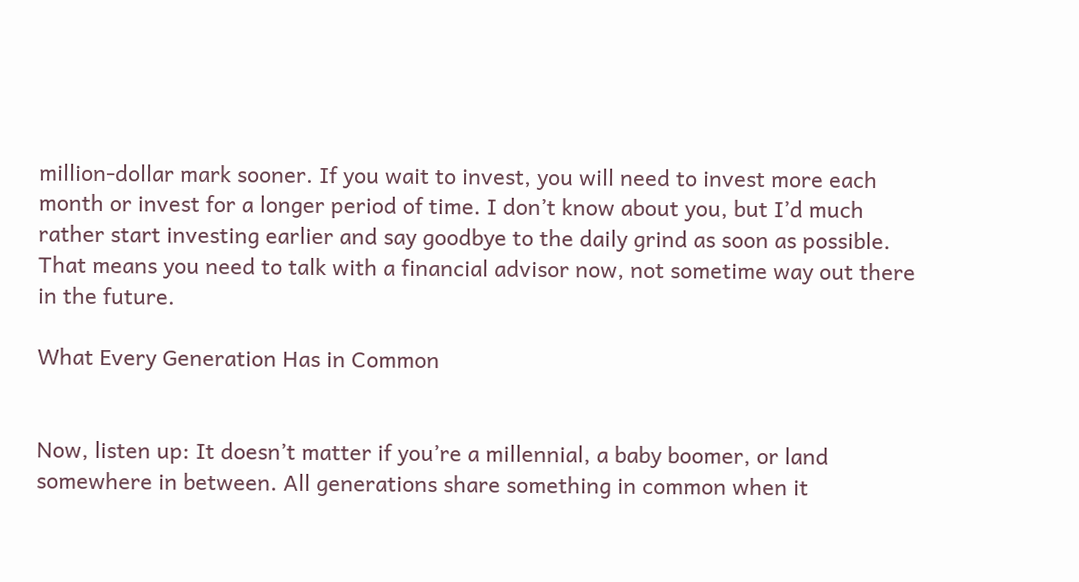million-dollar mark sooner. If you wait to invest, you will need to invest more each month or invest for a longer period of time. I don’t know about you, but I’d much rather start investing earlier and say goodbye to the daily grind as soon as possible. That means you need to talk with a financial advisor now, not sometime way out there in the future.

What Every Generation Has in Common


Now, listen up: It doesn’t matter if you’re a millennial, a baby boomer, or land somewhere in between. All generations share something in common when it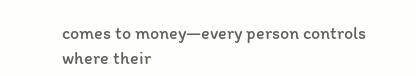comes to money—every person controls where their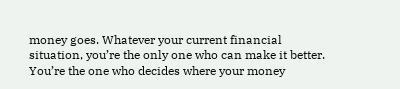money goes. Whatever your current financial situation, you’re the only one who can make it better. You’re the one who decides where your money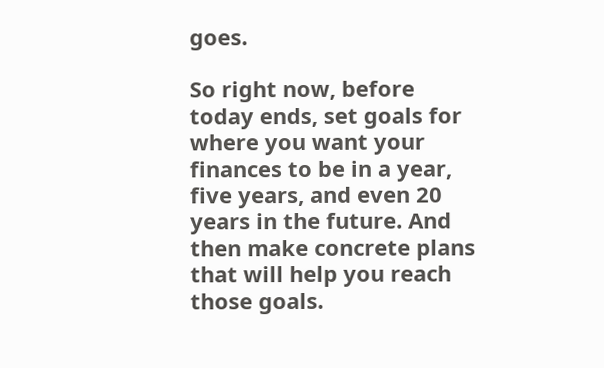goes.

So right now, before today ends, set goals for where you want your finances to be in a year, five years, and even 20 years in the future. And then make concrete plans that will help you reach those goals.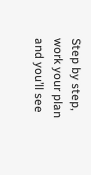Step by step, work your plan and you’ll see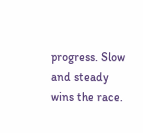progress. Slow and steady wins the race.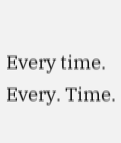Every time. Every. Time.